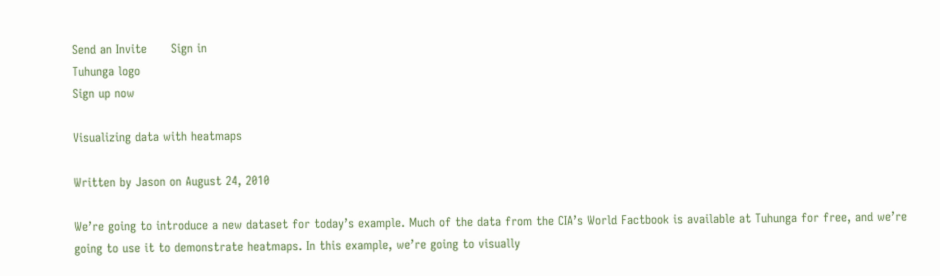Send an Invite      Sign in
Tuhunga logo
Sign up now

Visualizing data with heatmaps

Written by Jason on August 24, 2010

We’re going to introduce a new dataset for today’s example. Much of the data from the CIA’s World Factbook is available at Tuhunga for free, and we’re going to use it to demonstrate heatmaps. In this example, we’re going to visually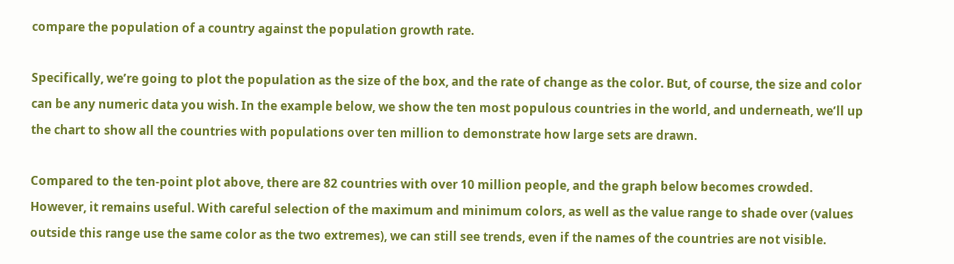compare the population of a country against the population growth rate.

Specifically, we’re going to plot the population as the size of the box, and the rate of change as the color. But, of course, the size and color can be any numeric data you wish. In the example below, we show the ten most populous countries in the world, and underneath, we’ll up the chart to show all the countries with populations over ten million to demonstrate how large sets are drawn.

Compared to the ten-point plot above, there are 82 countries with over 10 million people, and the graph below becomes crowded. However, it remains useful. With careful selection of the maximum and minimum colors, as well as the value range to shade over (values outside this range use the same color as the two extremes), we can still see trends, even if the names of the countries are not visible.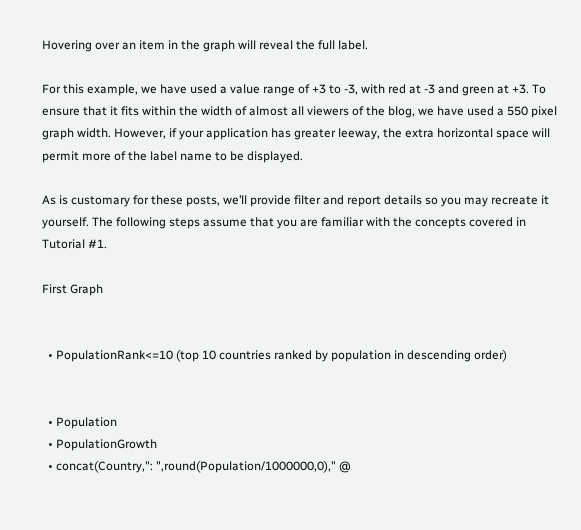Hovering over an item in the graph will reveal the full label.

For this example, we have used a value range of +3 to -3, with red at -3 and green at +3. To ensure that it fits within the width of almost all viewers of the blog, we have used a 550 pixel graph width. However, if your application has greater leeway, the extra horizontal space will permit more of the label name to be displayed.

As is customary for these posts, we’ll provide filter and report details so you may recreate it yourself. The following steps assume that you are familiar with the concepts covered in Tutorial #1.

First Graph


  • PopulationRank<=10 (top 10 countries ranked by population in descending order)


  • Population
  • PopulationGrowth
  • concat(Country,": ",round(Population/1000000,0)," @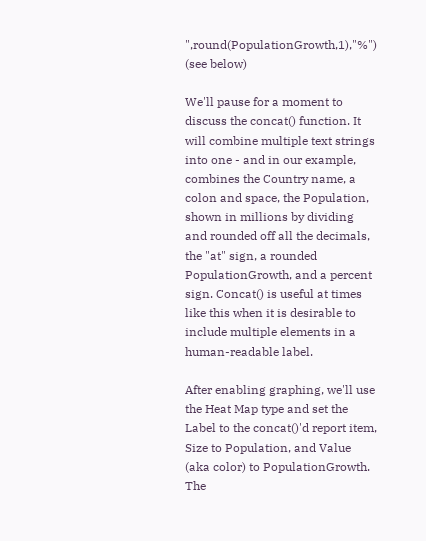",round(PopulationGrowth,1),"%") (see below)

We'll pause for a moment to discuss the concat() function. It will combine multiple text strings into one - and in our example, combines the Country name, a colon and space, the Population, shown in millions by dividing and rounded off all the decimals, the "at" sign, a rounded PopulationGrowth, and a percent sign. Concat() is useful at times like this when it is desirable to include multiple elements in a human-readable label.

After enabling graphing, we'll use the Heat Map type and set the Label to the concat()'d report item, Size to Population, and Value (aka color) to PopulationGrowth. The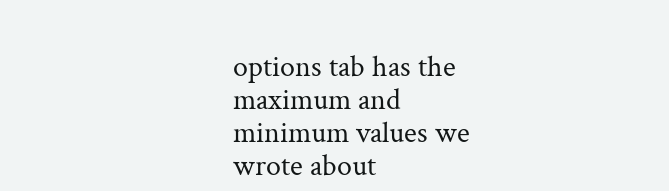options tab has the maximum and minimum values we wrote about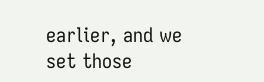earlier, and we set those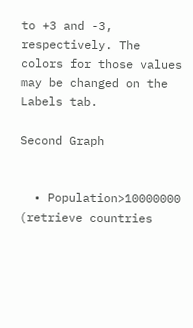to +3 and -3, respectively. The colors for those values may be changed on the Labels tab.

Second Graph


  • Population>10000000 (retrieve countries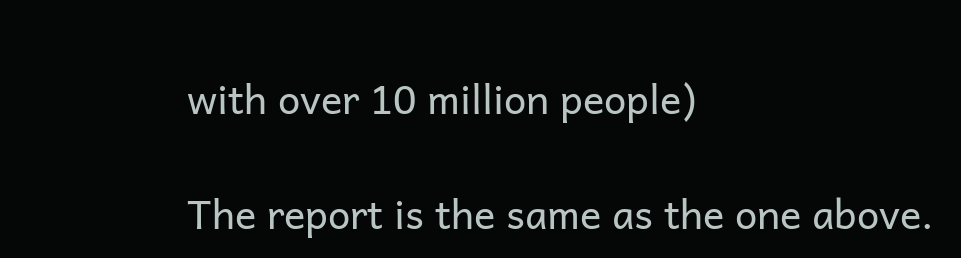with over 10 million people)

The report is the same as the one above.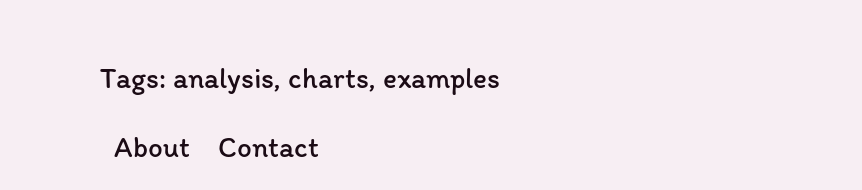Tags: analysis, charts, examples

  About    Contact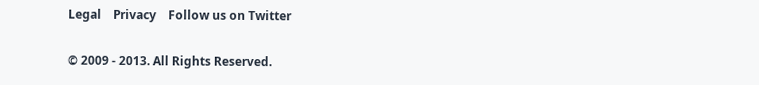Legal    Privacy    Follow us on Twitter

© 2009 - 2013. All Rights Reserved.